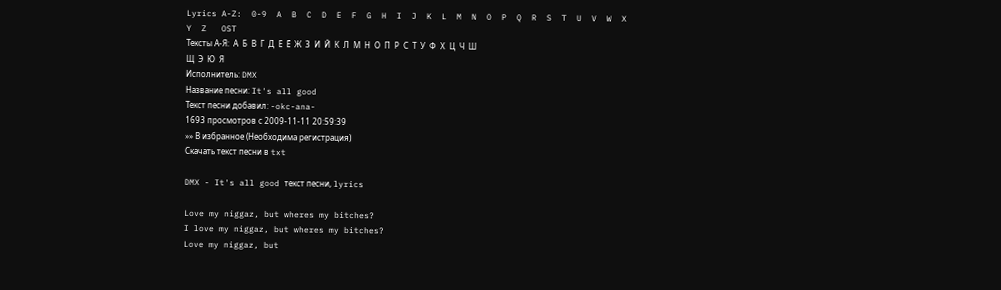Lyrics A-Z:  0-9  A  B  C  D  E  F  G  H  I  J  K  L  M  N  O  P  Q  R  S  T  U  V  W  X  Y  Z   OST
Тексты А-Я:  А  Б  В  Г  Д  Е  Ё  Ж  З  И  Й  К  Л  М  Н  О  П  Р  С  Т  У  Ф  Х  Ц  Ч  Ш  Щ  Э  Ю  Я
Исполнитель: DMX
Название песни: It's all good
Текст песни добавил: -okc-ana-
1693 просмотров с 2009-11-11 20:59:39
»» В избранное (Необходима регистрация)
Скачать текст песни в txt

DMX - It's all good текст песни, lyrics

Love my niggaz, but wheres my bitches?
I love my niggaz, but wheres my bitches?
Love my niggaz, but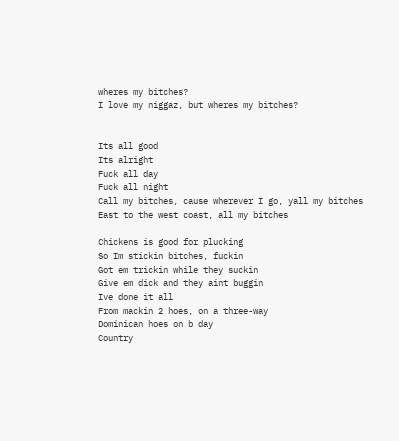wheres my bitches?
I love my niggaz, but wheres my bitches?


Its all good
Its alright
Fuck all day
Fuck all night
Call my bitches, cause wherever I go, yall my bitches
East to the west coast, all my bitches

Chickens is good for plucking
So Im stickin bitches, fuckin
Got em trickin while they suckin
Give em dick and they aint buggin
Ive done it all
From mackin 2 hoes, on a three-way
Dominican hoes on b day
Country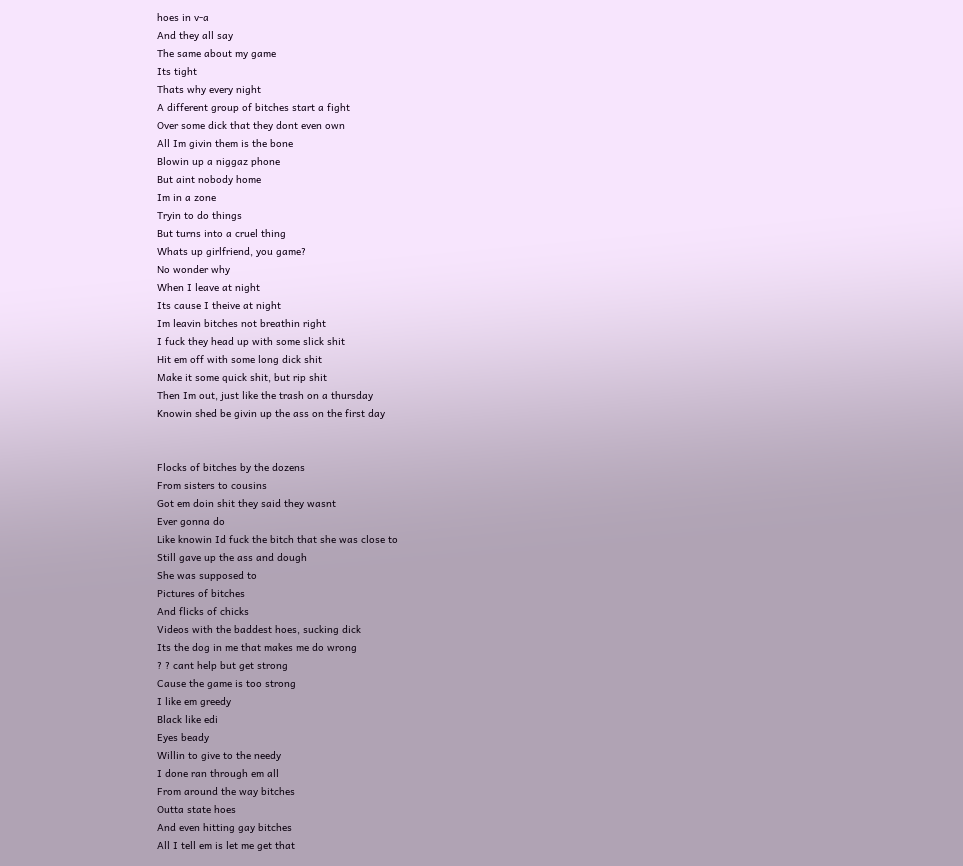hoes in v-a
And they all say
The same about my game
Its tight
Thats why every night
A different group of bitches start a fight
Over some dick that they dont even own
All Im givin them is the bone
Blowin up a niggaz phone
But aint nobody home
Im in a zone
Tryin to do things
But turns into a cruel thing
Whats up girlfriend, you game?
No wonder why
When I leave at night
Its cause I theive at night
Im leavin bitches not breathin right
I fuck they head up with some slick shit
Hit em off with some long dick shit
Make it some quick shit, but rip shit
Then Im out, just like the trash on a thursday
Knowin shed be givin up the ass on the first day


Flocks of bitches by the dozens
From sisters to cousins
Got em doin shit they said they wasnt
Ever gonna do
Like knowin Id fuck the bitch that she was close to
Still gave up the ass and dough
She was supposed to
Pictures of bitches
And flicks of chicks
Videos with the baddest hoes, sucking dick
Its the dog in me that makes me do wrong
? ? cant help but get strong
Cause the game is too strong
I like em greedy
Black like edi
Eyes beady
Willin to give to the needy
I done ran through em all
From around the way bitches
Outta state hoes
And even hitting gay bitches
All I tell em is let me get that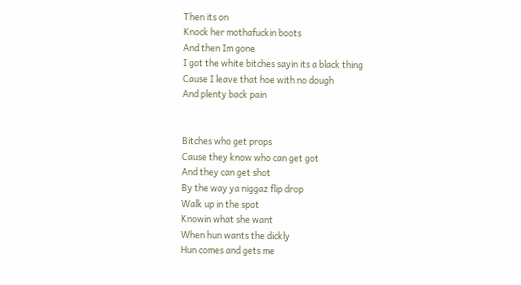Then its on
Knock her mothafuckin boots
And then Im gone
I got the white bitches sayin its a black thing
Cause I leave that hoe with no dough
And plenty back pain


Bitches who get props
Cause they know who can get got
And they can get shot
By the way ya niggaz flip drop
Walk up in the spot
Knowin what she want
When hun wants the dickly
Hun comes and gets me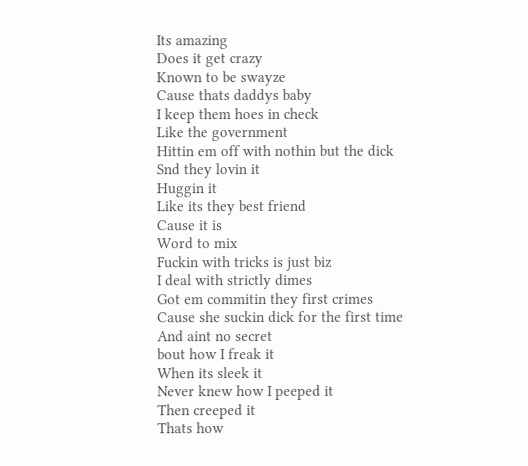Its amazing
Does it get crazy
Known to be swayze
Cause thats daddys baby
I keep them hoes in check
Like the government
Hittin em off with nothin but the dick
Snd they lovin it
Huggin it
Like its they best friend
Cause it is
Word to mix
Fuckin with tricks is just biz
I deal with strictly dimes
Got em commitin they first crimes
Cause she suckin dick for the first time
And aint no secret
bout how I freak it
When its sleek it
Never knew how I peeped it
Then creeped it
Thats how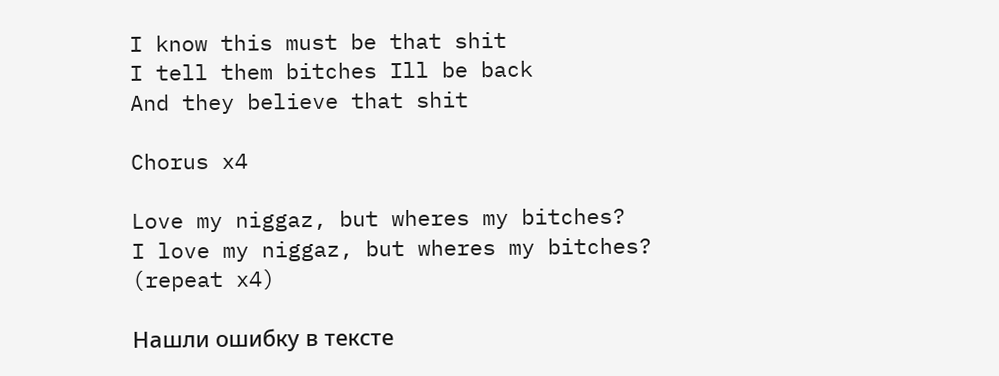I know this must be that shit
I tell them bitches Ill be back
And they believe that shit

Chorus x4

Love my niggaz, but wheres my bitches?
I love my niggaz, but wheres my bitches?
(repeat x4)

Нашли ошибку в тексте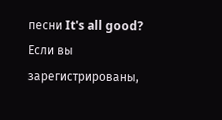песни It's all good? Если вы зарегистрированы,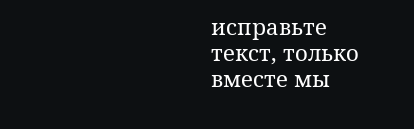исправьте текст, только вместе мы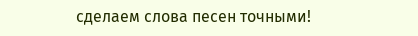сделаем слова песен точными!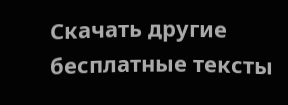Скачать другие бесплатные тексты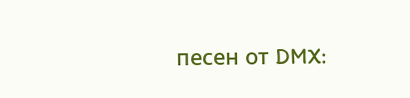песен от DMX: